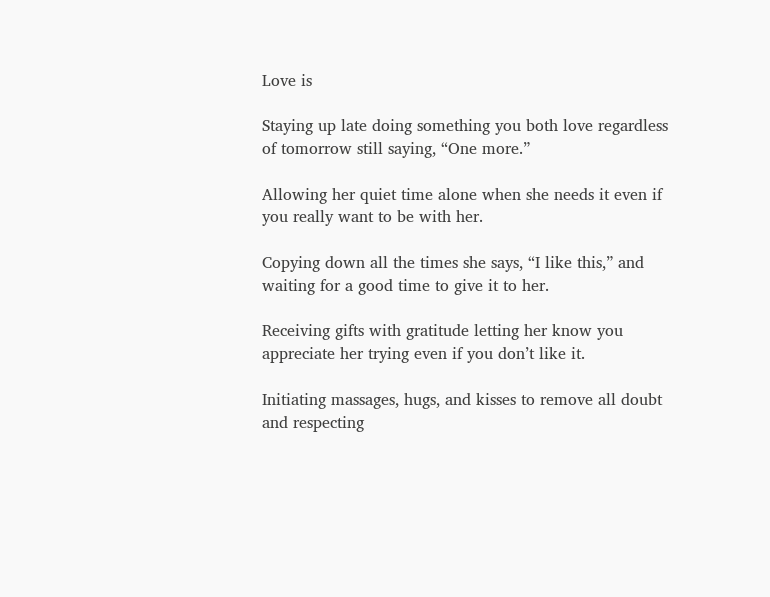Love is

Staying up late doing something you both love regardless of tomorrow still saying, “One more.”

Allowing her quiet time alone when she needs it even if you really want to be with her.

Copying down all the times she says, “I like this,” and waiting for a good time to give it to her.

Receiving gifts with gratitude letting her know you appreciate her trying even if you don’t like it.

Initiating massages, hugs, and kisses to remove all doubt and respecting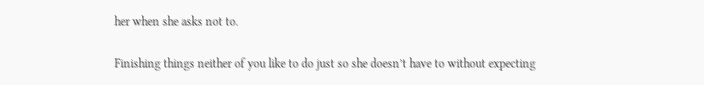her when she asks not to.

Finishing things neither of you like to do just so she doesn’t have to without expecting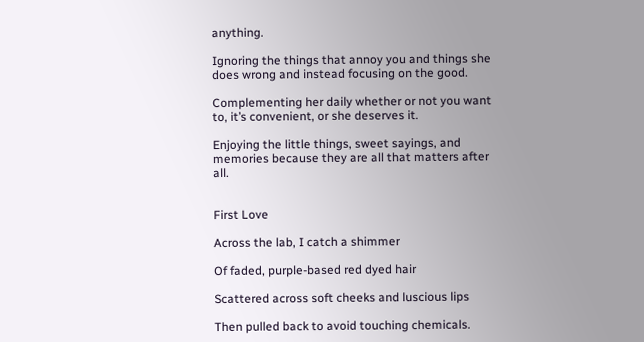anything.

Ignoring the things that annoy you and things she does wrong and instead focusing on the good.

Complementing her daily whether or not you want to, it’s convenient, or she deserves it.

Enjoying the little things, sweet sayings, and memories because they are all that matters after all.


First Love

Across the lab, I catch a shimmer

Of faded, purple-based red dyed hair

Scattered across soft cheeks and luscious lips

Then pulled back to avoid touching chemicals.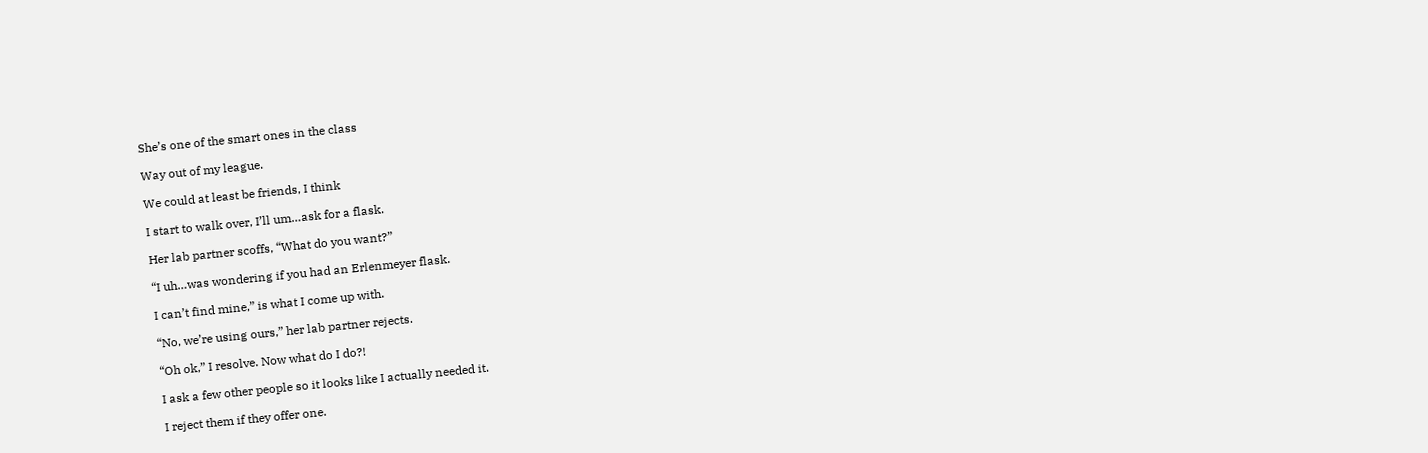She’s one of the smart ones in the class

Way out of my league.

We could at least be friends, I think

I start to walk over, I’ll um…ask for a flask.

Her lab partner scoffs, “What do you want?”

“I uh…was wondering if you had an Erlenmeyer flask.

I can’t find mine,” is what I come up with.

“No, we’re using ours,” her lab partner rejects.

“Oh ok,” I resolve. Now what do I do?!

I ask a few other people so it looks like I actually needed it.

I reject them if they offer one.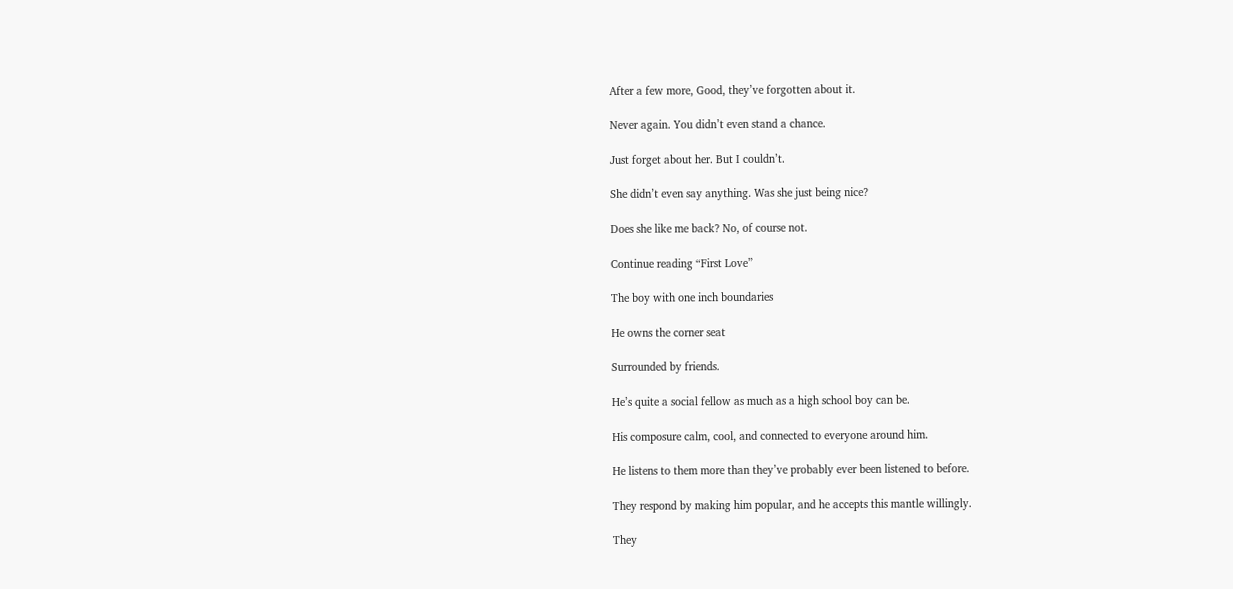After a few more, Good, they’ve forgotten about it.

Never again. You didn’t even stand a chance.

Just forget about her. But I couldn’t.

She didn’t even say anything. Was she just being nice?

Does she like me back? No, of course not.

Continue reading “First Love”

The boy with one inch boundaries

He owns the corner seat

Surrounded by friends.

He’s quite a social fellow as much as a high school boy can be.

His composure calm, cool, and connected to everyone around him.

He listens to them more than they’ve probably ever been listened to before.

They respond by making him popular, and he accepts this mantle willingly.

They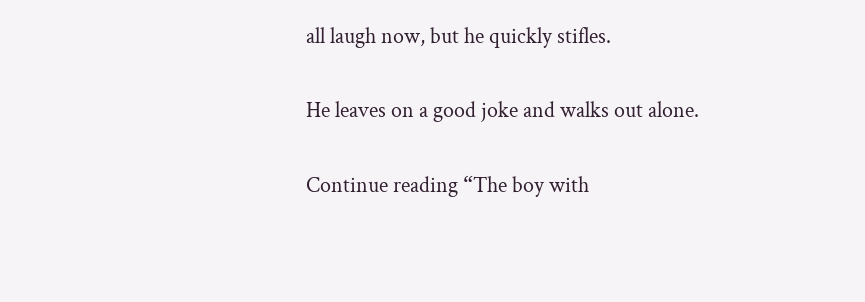all laugh now, but he quickly stifles.

He leaves on a good joke and walks out alone.

Continue reading “The boy with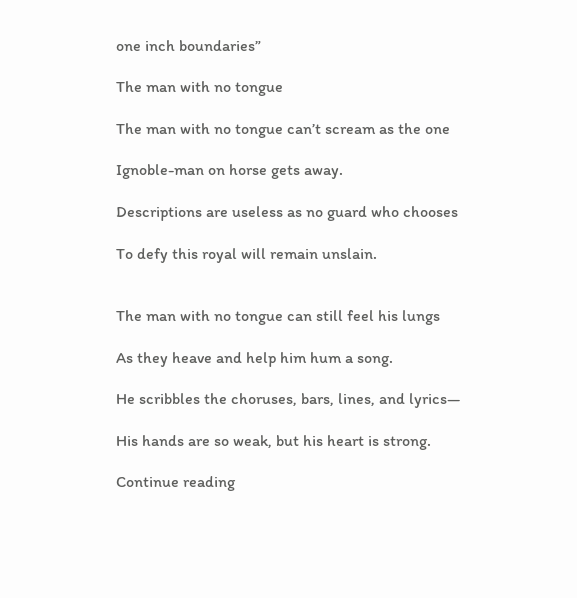one inch boundaries”

The man with no tongue

The man with no tongue can’t scream as the one

Ignoble-man on horse gets away.

Descriptions are useless as no guard who chooses

To defy this royal will remain unslain.


The man with no tongue can still feel his lungs

As they heave and help him hum a song.

He scribbles the choruses, bars, lines, and lyrics—

His hands are so weak, but his heart is strong.

Continue reading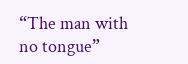“The man with no tongue”